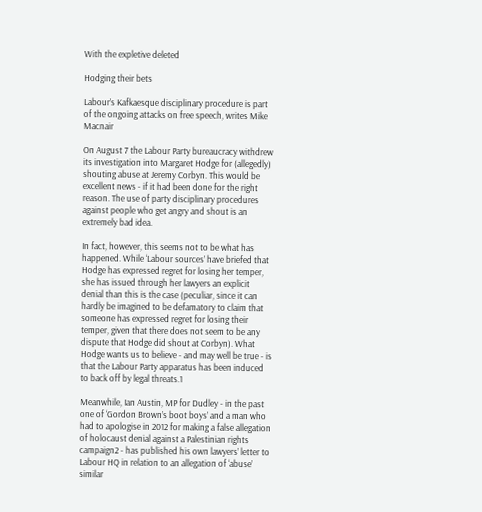With the expletive deleted

Hodging their bets

Labour’s Kafkaesque disciplinary procedure is part of the ongoing attacks on free speech, writes Mike Macnair

On August 7 the Labour Party bureaucracy withdrew its investigation into Margaret Hodge for (allegedly) shouting abuse at Jeremy Corbyn. This would be excellent news - if it had been done for the right reason. The use of party disciplinary procedures against people who get angry and shout is an extremely bad idea.

In fact, however, this seems not to be what has happened. While ‘Labour sources’ have briefed that Hodge has expressed regret for losing her temper, she has issued through her lawyers an explicit denial than this is the case (peculiar, since it can hardly be imagined to be defamatory to claim that someone has expressed regret for losing their temper, given that there does not seem to be any dispute that Hodge did shout at Corbyn). What Hodge wants us to believe - and may well be true - is that the Labour Party apparatus has been induced to back off by legal threats.1

Meanwhile, Ian Austin, MP for Dudley - in the past one of ‘Gordon Brown’s boot boys’ and a man who had to apologise in 2012 for making a false allegation of holocaust denial against a Palestinian rights campaign2 - has published his own lawyers’ letter to Labour HQ in relation to an allegation of ‘abuse’ similar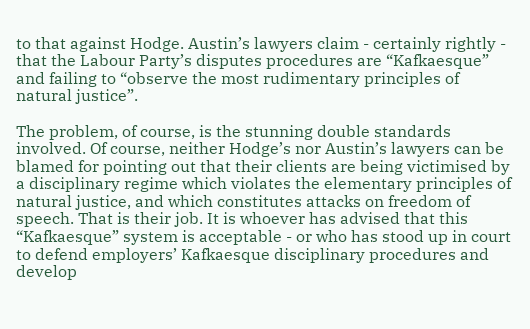to that against Hodge. Austin’s lawyers claim - certainly rightly - that the Labour Party’s disputes procedures are “Kafkaesque” and failing to “observe the most rudimentary principles of natural justice”.

The problem, of course, is the stunning double standards involved. Of course, neither Hodge’s nor Austin’s lawyers can be blamed for pointing out that their clients are being victimised by a disciplinary regime which violates the elementary principles of natural justice, and which constitutes attacks on freedom of speech. That is their job. It is whoever has advised that this “Kafkaesque” system is acceptable - or who has stood up in court to defend employers’ Kafkaesque disciplinary procedures and develop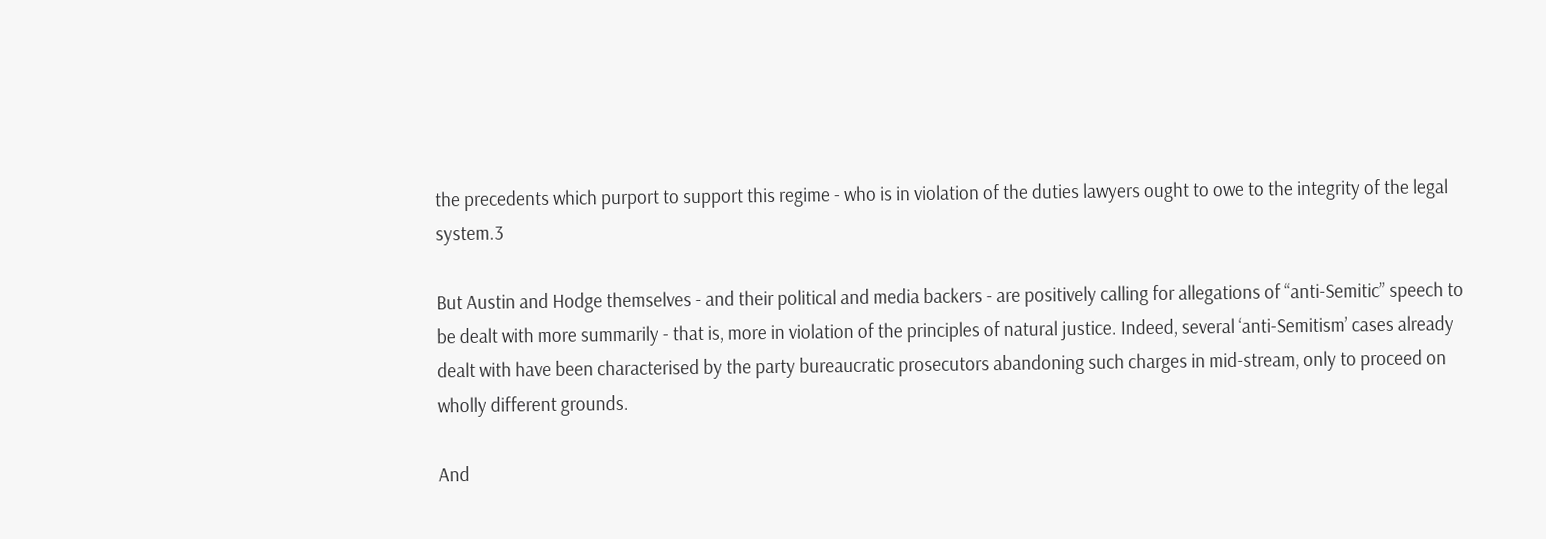the precedents which purport to support this regime - who is in violation of the duties lawyers ought to owe to the integrity of the legal system.3

But Austin and Hodge themselves - and their political and media backers - are positively calling for allegations of “anti-Semitic” speech to be dealt with more summarily - that is, more in violation of the principles of natural justice. Indeed, several ‘anti-Semitism’ cases already dealt with have been characterised by the party bureaucratic prosecutors abandoning such charges in mid-stream, only to proceed on wholly different grounds.

And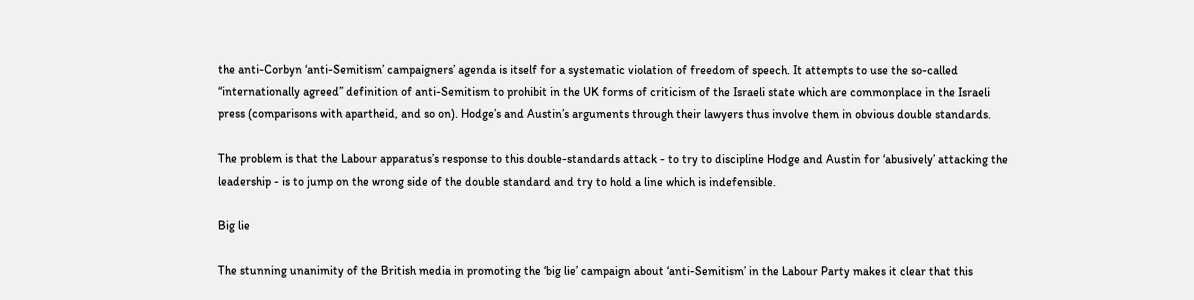the anti-Corbyn ‘anti-Semitism’ campaigners’ agenda is itself for a systematic violation of freedom of speech. It attempts to use the so-called “internationally agreed” definition of anti-Semitism to prohibit in the UK forms of criticism of the Israeli state which are commonplace in the Israeli press (comparisons with apartheid, and so on). Hodge’s and Austin’s arguments through their lawyers thus involve them in obvious double standards.

The problem is that the Labour apparatus’s response to this double-standards attack - to try to discipline Hodge and Austin for ‘abusively’ attacking the leadership - is to jump on the wrong side of the double standard and try to hold a line which is indefensible.

Big lie

The stunning unanimity of the British media in promoting the ‘big lie’ campaign about ‘anti-Semitism’ in the Labour Party makes it clear that this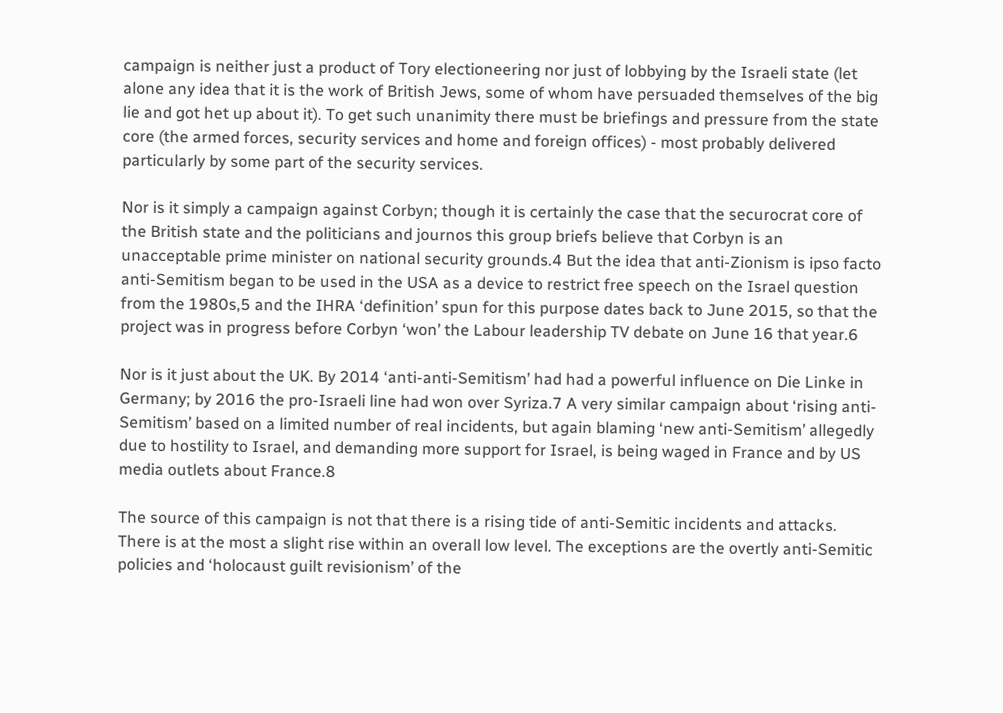campaign is neither just a product of Tory electioneering nor just of lobbying by the Israeli state (let alone any idea that it is the work of British Jews, some of whom have persuaded themselves of the big lie and got het up about it). To get such unanimity there must be briefings and pressure from the state core (the armed forces, security services and home and foreign offices) - most probably delivered particularly by some part of the security services.

Nor is it simply a campaign against Corbyn; though it is certainly the case that the securocrat core of the British state and the politicians and journos this group briefs believe that Corbyn is an unacceptable prime minister on national security grounds.4 But the idea that anti-Zionism is ipso facto anti-Semitism began to be used in the USA as a device to restrict free speech on the Israel question from the 1980s,5 and the IHRA ‘definition’ spun for this purpose dates back to June 2015, so that the project was in progress before Corbyn ‘won’ the Labour leadership TV debate on June 16 that year.6

Nor is it just about the UK. By 2014 ‘anti-anti-Semitism’ had had a powerful influence on Die Linke in Germany; by 2016 the pro-Israeli line had won over Syriza.7 A very similar campaign about ‘rising anti-Semitism’ based on a limited number of real incidents, but again blaming ‘new anti-Semitism’ allegedly due to hostility to Israel, and demanding more support for Israel, is being waged in France and by US media outlets about France.8

The source of this campaign is not that there is a rising tide of anti-Semitic incidents and attacks. There is at the most a slight rise within an overall low level. The exceptions are the overtly anti-Semitic policies and ‘holocaust guilt revisionism’ of the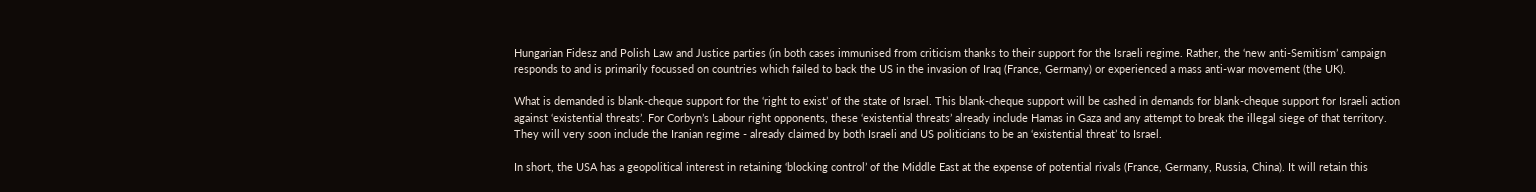Hungarian Fidesz and Polish Law and Justice parties (in both cases immunised from criticism thanks to their support for the Israeli regime. Rather, the ‘new anti-Semitism’ campaign responds to and is primarily focussed on countries which failed to back the US in the invasion of Iraq (France, Germany) or experienced a mass anti-war movement (the UK).

What is demanded is blank-cheque support for the ‘right to exist’ of the state of Israel. This blank-cheque support will be cashed in demands for blank-cheque support for Israeli action against ‘existential threats’. For Corbyn’s Labour right opponents, these ‘existential threats’ already include Hamas in Gaza and any attempt to break the illegal siege of that territory. They will very soon include the Iranian regime - already claimed by both Israeli and US politicians to be an ‘existential threat’ to Israel.

In short, the USA has a geopolitical interest in retaining ‘blocking control’ of the Middle East at the expense of potential rivals (France, Germany, Russia, China). It will retain this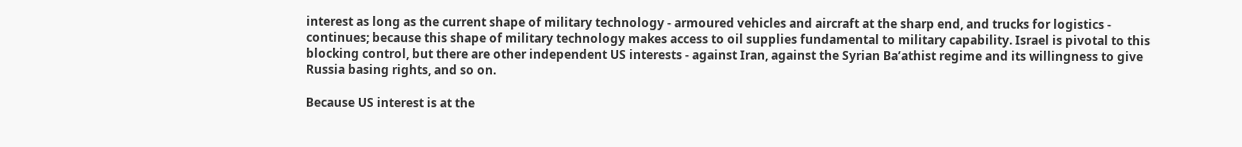interest as long as the current shape of military technology - armoured vehicles and aircraft at the sharp end, and trucks for logistics - continues; because this shape of military technology makes access to oil supplies fundamental to military capability. Israel is pivotal to this blocking control, but there are other independent US interests - against Iran, against the Syrian Ba’athist regime and its willingness to give Russia basing rights, and so on.

Because US interest is at the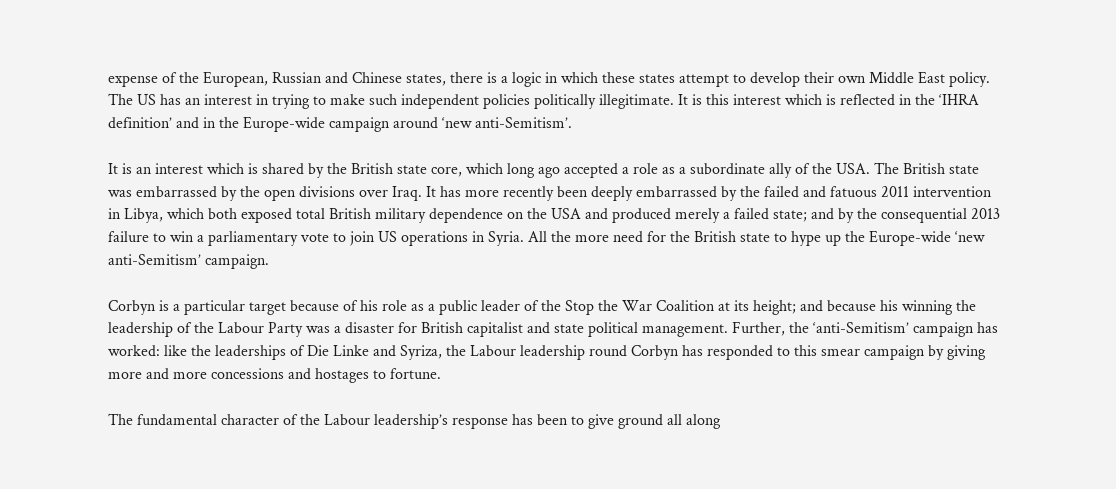expense of the European, Russian and Chinese states, there is a logic in which these states attempt to develop their own Middle East policy. The US has an interest in trying to make such independent policies politically illegitimate. It is this interest which is reflected in the ‘IHRA definition’ and in the Europe-wide campaign around ‘new anti-Semitism’.

It is an interest which is shared by the British state core, which long ago accepted a role as a subordinate ally of the USA. The British state was embarrassed by the open divisions over Iraq. It has more recently been deeply embarrassed by the failed and fatuous 2011 intervention in Libya, which both exposed total British military dependence on the USA and produced merely a failed state; and by the consequential 2013 failure to win a parliamentary vote to join US operations in Syria. All the more need for the British state to hype up the Europe-wide ‘new anti-Semitism’ campaign.

Corbyn is a particular target because of his role as a public leader of the Stop the War Coalition at its height; and because his winning the leadership of the Labour Party was a disaster for British capitalist and state political management. Further, the ‘anti-Semitism’ campaign has worked: like the leaderships of Die Linke and Syriza, the Labour leadership round Corbyn has responded to this smear campaign by giving more and more concessions and hostages to fortune.

The fundamental character of the Labour leadership’s response has been to give ground all along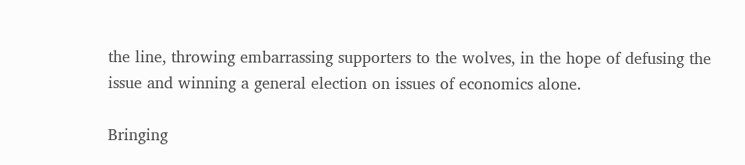the line, throwing embarrassing supporters to the wolves, in the hope of defusing the issue and winning a general election on issues of economics alone.

Bringing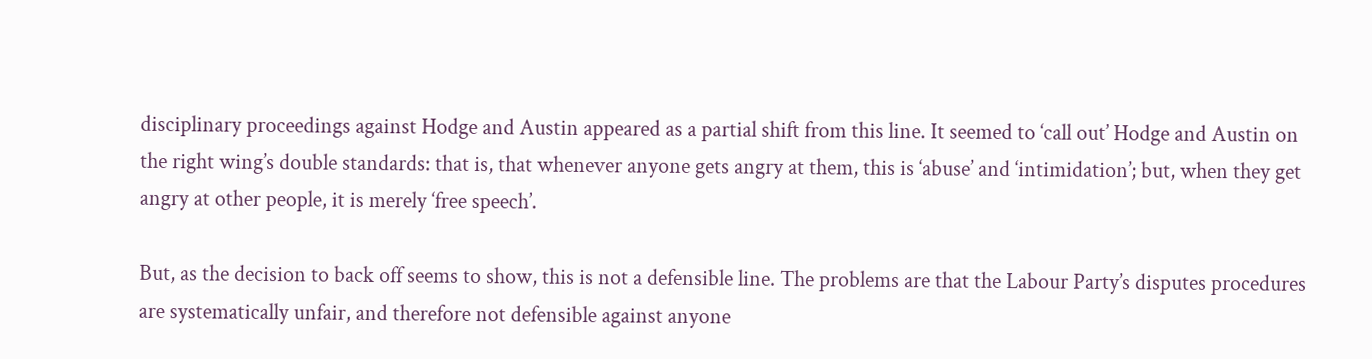disciplinary proceedings against Hodge and Austin appeared as a partial shift from this line. It seemed to ‘call out’ Hodge and Austin on the right wing’s double standards: that is, that whenever anyone gets angry at them, this is ‘abuse’ and ‘intimidation’; but, when they get angry at other people, it is merely ‘free speech’.

But, as the decision to back off seems to show, this is not a defensible line. The problems are that the Labour Party’s disputes procedures are systematically unfair, and therefore not defensible against anyone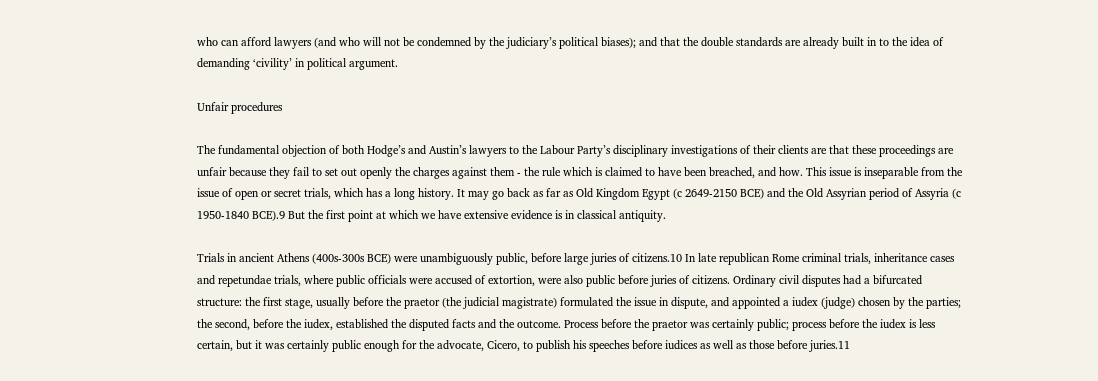who can afford lawyers (and who will not be condemned by the judiciary’s political biases); and that the double standards are already built in to the idea of demanding ‘civility’ in political argument.

Unfair procedures

The fundamental objection of both Hodge’s and Austin’s lawyers to the Labour Party’s disciplinary investigations of their clients are that these proceedings are unfair because they fail to set out openly the charges against them - the rule which is claimed to have been breached, and how. This issue is inseparable from the issue of open or secret trials, which has a long history. It may go back as far as Old Kingdom Egypt (c 2649-2150 BCE) and the Old Assyrian period of Assyria (c 1950-1840 BCE).9 But the first point at which we have extensive evidence is in classical antiquity.

Trials in ancient Athens (400s-300s BCE) were unambiguously public, before large juries of citizens.10 In late republican Rome criminal trials, inheritance cases and repetundae trials, where public officials were accused of extortion, were also public before juries of citizens. Ordinary civil disputes had a bifurcated structure: the first stage, usually before the praetor (the judicial magistrate) formulated the issue in dispute, and appointed a iudex (judge) chosen by the parties; the second, before the iudex, established the disputed facts and the outcome. Process before the praetor was certainly public; process before the iudex is less certain, but it was certainly public enough for the advocate, Cicero, to publish his speeches before iudices as well as those before juries.11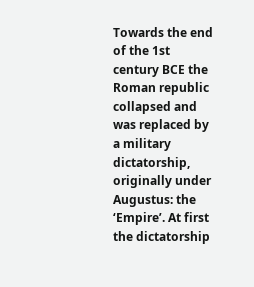Towards the end of the 1st century BCE the Roman republic collapsed and was replaced by a military dictatorship, originally under Augustus: the ‘Empire’. At first the dictatorship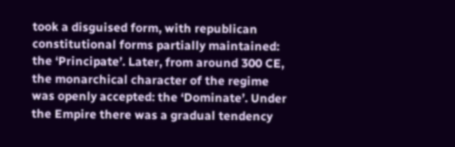took a disguised form, with republican constitutional forms partially maintained: the ‘Principate’. Later, from around 300 CE, the monarchical character of the regime was openly accepted: the ‘Dominate’. Under the Empire there was a gradual tendency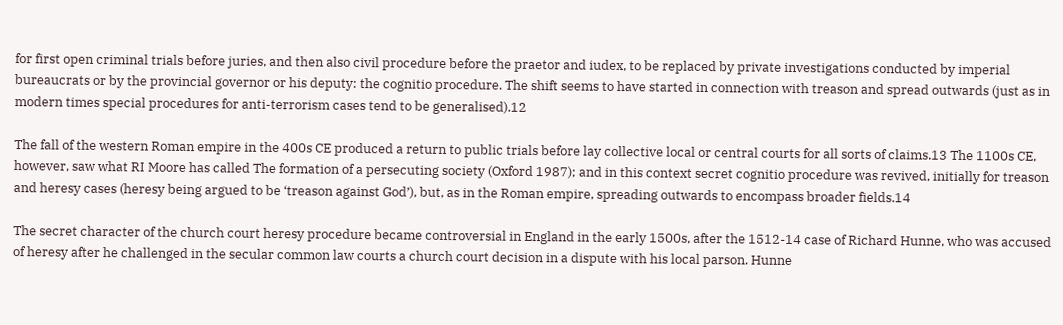for first open criminal trials before juries, and then also civil procedure before the praetor and iudex, to be replaced by private investigations conducted by imperial bureaucrats or by the provincial governor or his deputy: the cognitio procedure. The shift seems to have started in connection with treason and spread outwards (just as in modern times special procedures for anti-terrorism cases tend to be generalised).12

The fall of the western Roman empire in the 400s CE produced a return to public trials before lay collective local or central courts for all sorts of claims.13 The 1100s CE, however, saw what RI Moore has called The formation of a persecuting society (Oxford 1987); and in this context secret cognitio procedure was revived, initially for treason and heresy cases (heresy being argued to be ‘treason against God’), but, as in the Roman empire, spreading outwards to encompass broader fields.14

The secret character of the church court heresy procedure became controversial in England in the early 1500s, after the 1512-14 case of Richard Hunne, who was accused of heresy after he challenged in the secular common law courts a church court decision in a dispute with his local parson. Hunne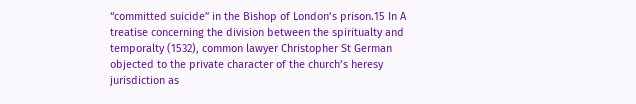“committed suicide” in the Bishop of London’s prison.15 In A treatise concerning the division between the spiritualty and temporalty (1532), common lawyer Christopher St German objected to the private character of the church’s heresy jurisdiction as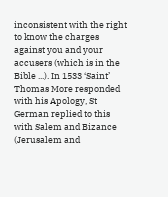inconsistent with the right to know the charges against you and your accusers (which is in the Bible ...). In 1533 ‘Saint’ Thomas More responded with his Apology, St German replied to this with Salem and Bizance (Jerusalem and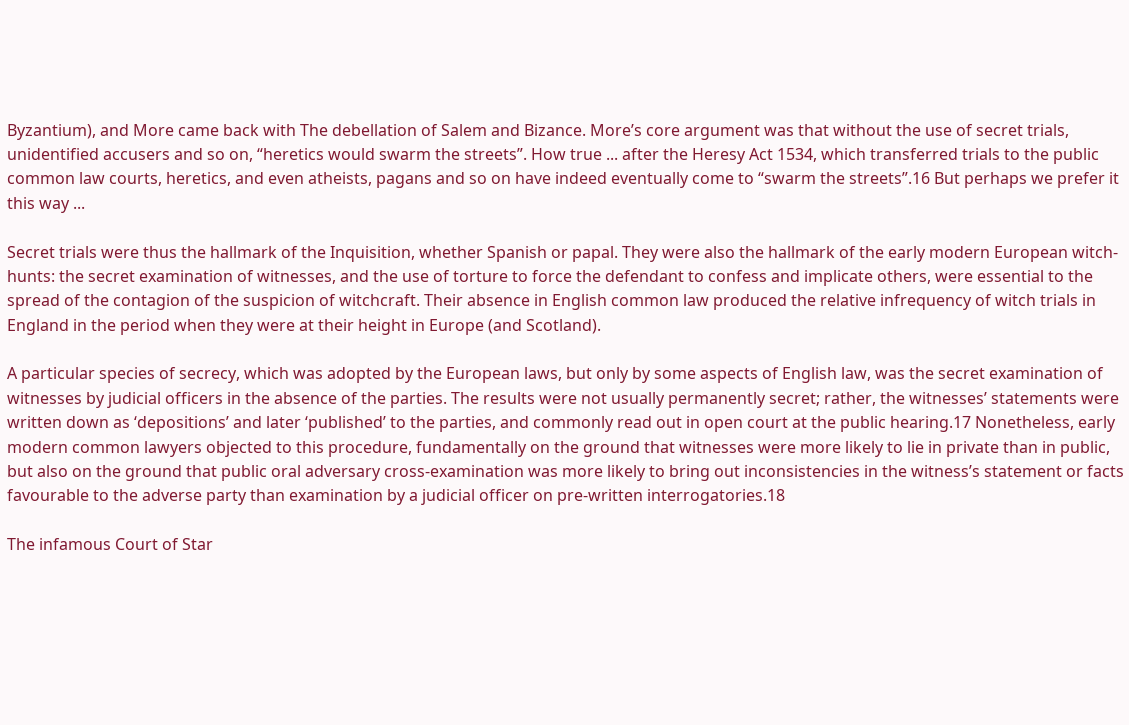Byzantium), and More came back with The debellation of Salem and Bizance. More’s core argument was that without the use of secret trials, unidentified accusers and so on, “heretics would swarm the streets”. How true ... after the Heresy Act 1534, which transferred trials to the public common law courts, heretics, and even atheists, pagans and so on have indeed eventually come to “swarm the streets”.16 But perhaps we prefer it this way ...

Secret trials were thus the hallmark of the Inquisition, whether Spanish or papal. They were also the hallmark of the early modern European witch-hunts: the secret examination of witnesses, and the use of torture to force the defendant to confess and implicate others, were essential to the spread of the contagion of the suspicion of witchcraft. Their absence in English common law produced the relative infrequency of witch trials in England in the period when they were at their height in Europe (and Scotland).

A particular species of secrecy, which was adopted by the European laws, but only by some aspects of English law, was the secret examination of witnesses by judicial officers in the absence of the parties. The results were not usually permanently secret; rather, the witnesses’ statements were written down as ‘depositions’ and later ‘published’ to the parties, and commonly read out in open court at the public hearing.17 Nonetheless, early modern common lawyers objected to this procedure, fundamentally on the ground that witnesses were more likely to lie in private than in public, but also on the ground that public oral adversary cross-examination was more likely to bring out inconsistencies in the witness’s statement or facts favourable to the adverse party than examination by a judicial officer on pre-written interrogatories.18

The infamous Court of Star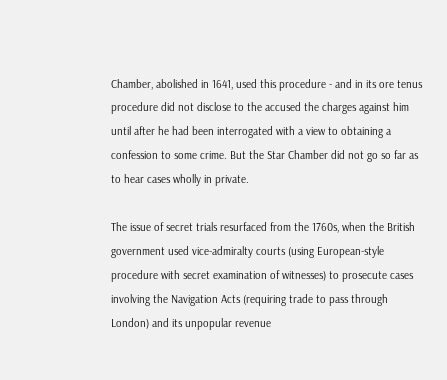Chamber, abolished in 1641, used this procedure - and in its ore tenus procedure did not disclose to the accused the charges against him until after he had been interrogated with a view to obtaining a confession to some crime. But the Star Chamber did not go so far as to hear cases wholly in private.

The issue of secret trials resurfaced from the 1760s, when the British government used vice-admiralty courts (using European-style procedure with secret examination of witnesses) to prosecute cases involving the Navigation Acts (requiring trade to pass through London) and its unpopular revenue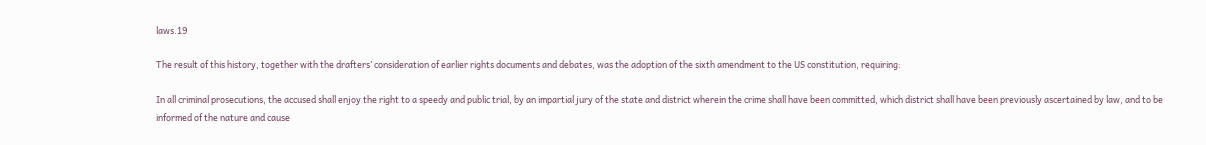laws.19

The result of this history, together with the drafters’ consideration of earlier rights documents and debates, was the adoption of the sixth amendment to the US constitution, requiring:

In all criminal prosecutions, the accused shall enjoy the right to a speedy and public trial, by an impartial jury of the state and district wherein the crime shall have been committed, which district shall have been previously ascertained by law, and to be informed of the nature and cause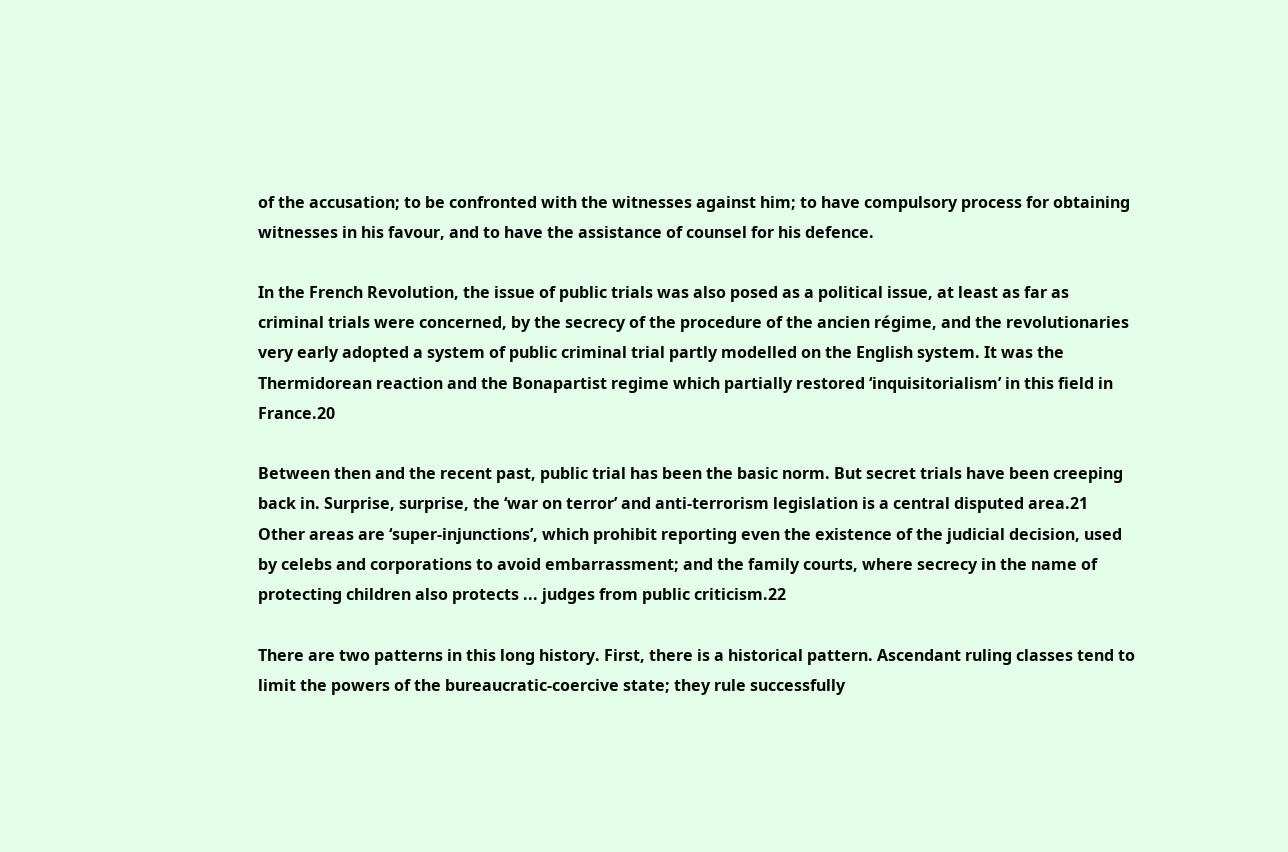of the accusation; to be confronted with the witnesses against him; to have compulsory process for obtaining witnesses in his favour, and to have the assistance of counsel for his defence.

In the French Revolution, the issue of public trials was also posed as a political issue, at least as far as criminal trials were concerned, by the secrecy of the procedure of the ancien régime, and the revolutionaries very early adopted a system of public criminal trial partly modelled on the English system. It was the Thermidorean reaction and the Bonapartist regime which partially restored ‘inquisitorialism’ in this field in France.20

Between then and the recent past, public trial has been the basic norm. But secret trials have been creeping back in. Surprise, surprise, the ‘war on terror’ and anti-terrorism legislation is a central disputed area.21 Other areas are ‘super-injunctions’, which prohibit reporting even the existence of the judicial decision, used by celebs and corporations to avoid embarrassment; and the family courts, where secrecy in the name of protecting children also protects ... judges from public criticism.22

There are two patterns in this long history. First, there is a historical pattern. Ascendant ruling classes tend to limit the powers of the bureaucratic-coercive state; they rule successfully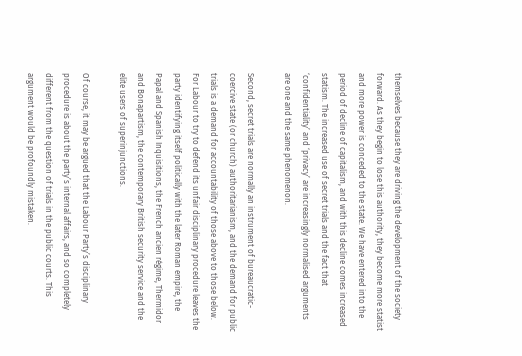themselves because they are driving the development of the society forward. As they begin to lose this authority, they become more statist and more power is conceded to the state. We have entered into the period of decline of capitalism, and with this decline comes increased statism. The increased use of secret trials and the fact that ‘confidentiality’ and ‘privacy’ are increasingly normalised arguments are one and the same phenomenon.

Second, secret trials are normally an instrument of bureaucratic-coercive state (or church) authoritarianism, and the demand for public trials is a demand for accountability of those above to those below. For Labour to try to defend its unfair disciplinary procedure leaves the party identifying itself politically with the later Roman empire, the Papal and Spanish Inquisitions, the French ancien régime, Thermidor and Bonapartism, the contemporary British security service and the elite users of superinjunctions.

Of course, it may be argued that the Labour Party’s disciplinary procedure is about the party’s internal affairs, and so completely different from the question of trials in the public courts. This argument would be profoundly mistaken.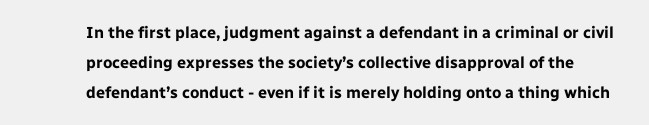In the first place, judgment against a defendant in a criminal or civil proceeding expresses the society’s collective disapproval of the defendant’s conduct - even if it is merely holding onto a thing which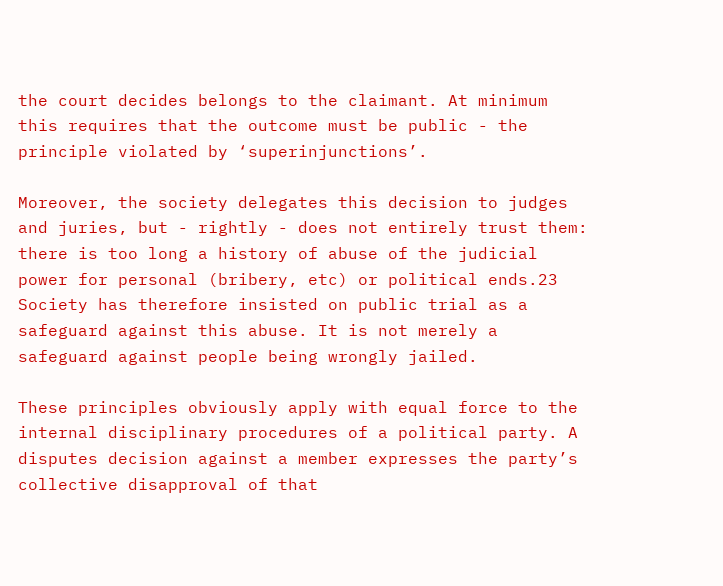the court decides belongs to the claimant. At minimum this requires that the outcome must be public - the principle violated by ‘superinjunctions’.

Moreover, the society delegates this decision to judges and juries, but - rightly - does not entirely trust them: there is too long a history of abuse of the judicial power for personal (bribery, etc) or political ends.23 Society has therefore insisted on public trial as a safeguard against this abuse. It is not merely a safeguard against people being wrongly jailed.

These principles obviously apply with equal force to the internal disciplinary procedures of a political party. A disputes decision against a member expresses the party’s collective disapproval of that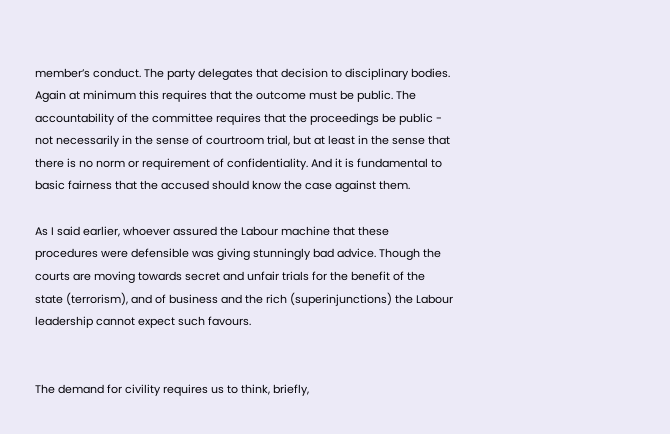member’s conduct. The party delegates that decision to disciplinary bodies. Again at minimum this requires that the outcome must be public. The accountability of the committee requires that the proceedings be public - not necessarily in the sense of courtroom trial, but at least in the sense that there is no norm or requirement of confidentiality. And it is fundamental to basic fairness that the accused should know the case against them.

As I said earlier, whoever assured the Labour machine that these procedures were defensible was giving stunningly bad advice. Though the courts are moving towards secret and unfair trials for the benefit of the state (terrorism), and of business and the rich (superinjunctions) the Labour leadership cannot expect such favours.


The demand for civility requires us to think, briefly,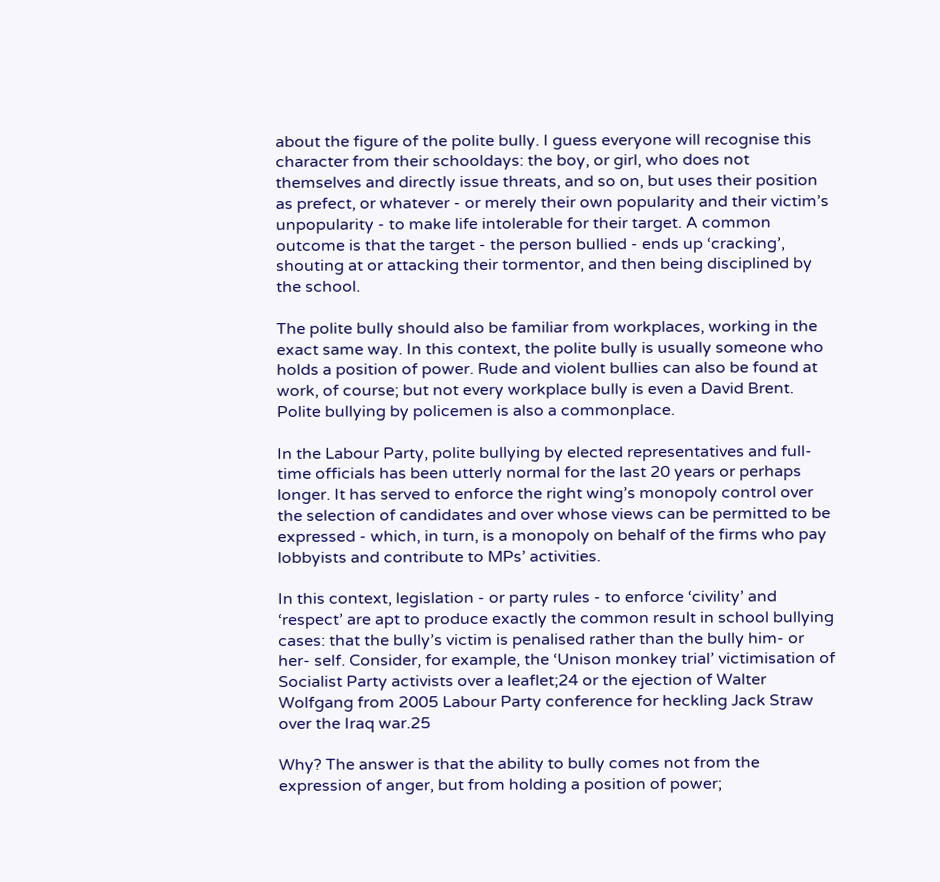about the figure of the polite bully. I guess everyone will recognise this character from their schooldays: the boy, or girl, who does not themselves and directly issue threats, and so on, but uses their position as prefect, or whatever - or merely their own popularity and their victim’s unpopularity - to make life intolerable for their target. A common outcome is that the target - the person bullied - ends up ‘cracking’, shouting at or attacking their tormentor, and then being disciplined by the school.

The polite bully should also be familiar from workplaces, working in the exact same way. In this context, the polite bully is usually someone who holds a position of power. Rude and violent bullies can also be found at work, of course; but not every workplace bully is even a David Brent. Polite bullying by policemen is also a commonplace.

In the Labour Party, polite bullying by elected representatives and full-time officials has been utterly normal for the last 20 years or perhaps longer. It has served to enforce the right wing’s monopoly control over the selection of candidates and over whose views can be permitted to be expressed - which, in turn, is a monopoly on behalf of the firms who pay lobbyists and contribute to MPs’ activities.

In this context, legislation - or party rules - to enforce ‘civility’ and ‘respect’ are apt to produce exactly the common result in school bullying cases: that the bully’s victim is penalised rather than the bully him- or her- self. Consider, for example, the ‘Unison monkey trial’ victimisation of Socialist Party activists over a leaflet;24 or the ejection of Walter Wolfgang from 2005 Labour Party conference for heckling Jack Straw over the Iraq war.25

Why? The answer is that the ability to bully comes not from the expression of anger, but from holding a position of power;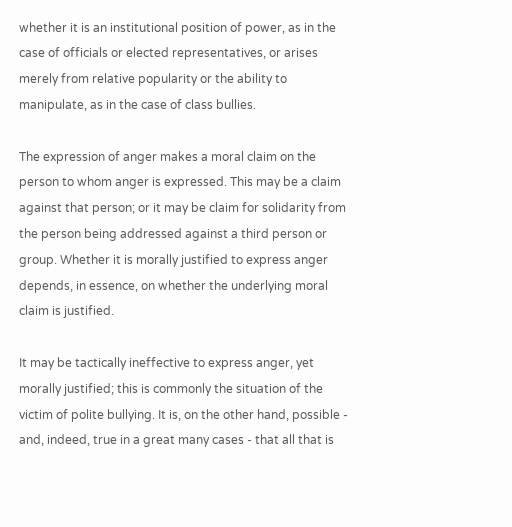whether it is an institutional position of power, as in the case of officials or elected representatives, or arises merely from relative popularity or the ability to manipulate, as in the case of class bullies.

The expression of anger makes a moral claim on the person to whom anger is expressed. This may be a claim against that person; or it may be claim for solidarity from the person being addressed against a third person or group. Whether it is morally justified to express anger depends, in essence, on whether the underlying moral claim is justified.

It may be tactically ineffective to express anger, yet morally justified; this is commonly the situation of the victim of polite bullying. It is, on the other hand, possible - and, indeed, true in a great many cases - that all that is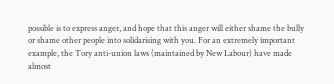possible is to express anger, and hope that this anger will either shame the bully or shame other people into solidarising with you. For an extremely important example, the Tory anti-union laws (maintained by New Labour) have made almost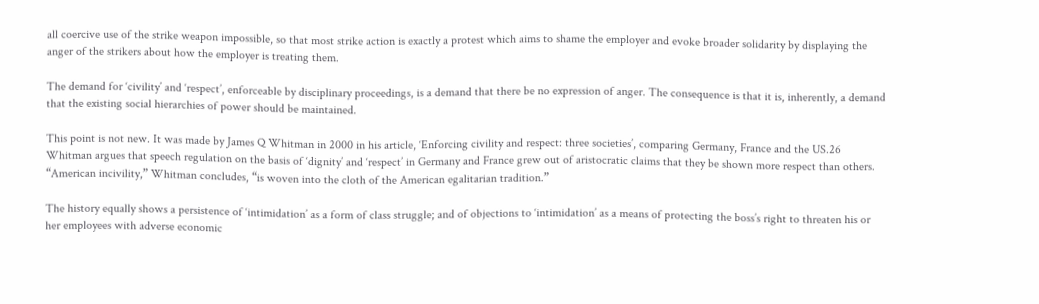all coercive use of the strike weapon impossible, so that most strike action is exactly a protest which aims to shame the employer and evoke broader solidarity by displaying the anger of the strikers about how the employer is treating them.

The demand for ‘civility’ and ‘respect’, enforceable by disciplinary proceedings, is a demand that there be no expression of anger. The consequence is that it is, inherently, a demand that the existing social hierarchies of power should be maintained.

This point is not new. It was made by James Q Whitman in 2000 in his article, ‘Enforcing civility and respect: three societies’, comparing Germany, France and the US.26 Whitman argues that speech regulation on the basis of ‘dignity’ and ‘respect’ in Germany and France grew out of aristocratic claims that they be shown more respect than others. “American incivility,” Whitman concludes, “is woven into the cloth of the American egalitarian tradition.”

The history equally shows a persistence of ‘intimidation’ as a form of class struggle; and of objections to ‘intimidation’ as a means of protecting the boss’s right to threaten his or her employees with adverse economic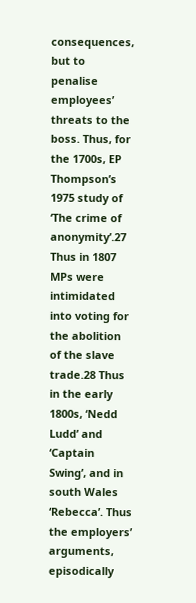consequences, but to penalise employees’ threats to the boss. Thus, for the 1700s, EP Thompson’s 1975 study of ‘The crime of anonymity’.27 Thus in 1807 MPs were intimidated into voting for the abolition of the slave trade.28 Thus in the early 1800s, ‘Nedd Ludd’ and ‘Captain Swing’, and in south Wales ‘Rebecca’. Thus the employers’ arguments, episodically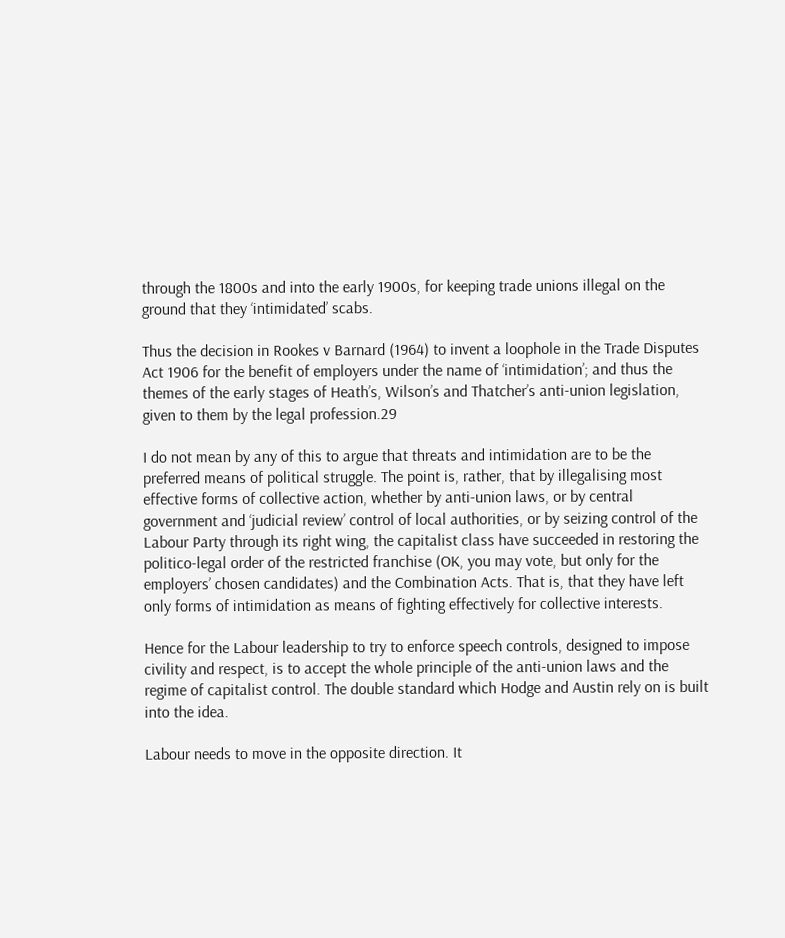through the 1800s and into the early 1900s, for keeping trade unions illegal on the ground that they ‘intimidated’ scabs.

Thus the decision in Rookes v Barnard (1964) to invent a loophole in the Trade Disputes Act 1906 for the benefit of employers under the name of ‘intimidation’; and thus the themes of the early stages of Heath’s, Wilson’s and Thatcher’s anti-union legislation, given to them by the legal profession.29

I do not mean by any of this to argue that threats and intimidation are to be the preferred means of political struggle. The point is, rather, that by illegalising most effective forms of collective action, whether by anti-union laws, or by central government and ‘judicial review’ control of local authorities, or by seizing control of the Labour Party through its right wing, the capitalist class have succeeded in restoring the politico-legal order of the restricted franchise (OK, you may vote, but only for the employers’ chosen candidates) and the Combination Acts. That is, that they have left only forms of intimidation as means of fighting effectively for collective interests.

Hence for the Labour leadership to try to enforce speech controls, designed to impose civility and respect, is to accept the whole principle of the anti-union laws and the regime of capitalist control. The double standard which Hodge and Austin rely on is built into the idea.

Labour needs to move in the opposite direction. It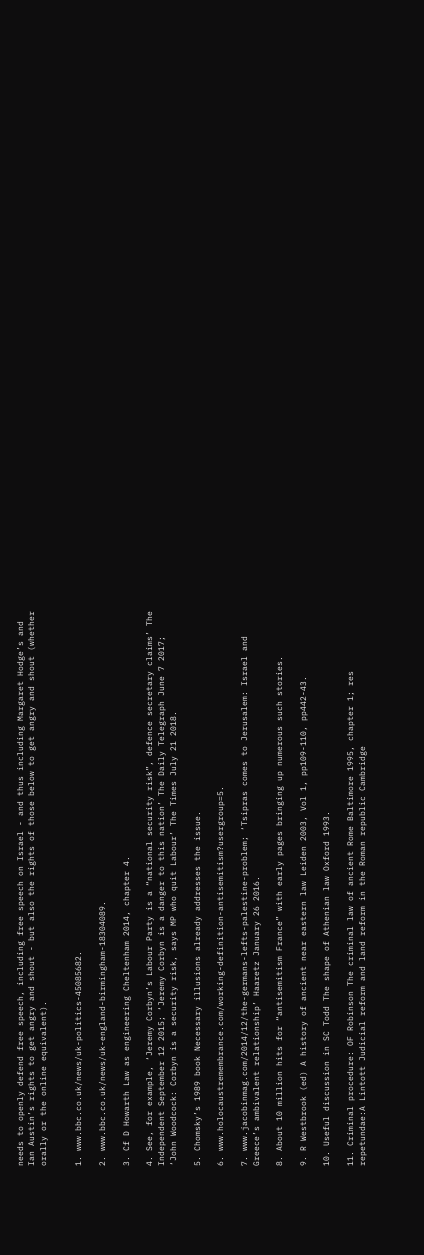needs to openly defend free speech, including free speech on Israel - and thus including Margaret Hodge’s and Ian Austin’s rights to get angry and shout - but also the rights of those below to get angry and shout (whether orally or the online equivalent).


1. www.bbc.co.uk/news/uk-politics-45085682.

2. www.bbc.co.uk/news/uk-england-birmingham-18304089.

3. Cf D Howarth Law as engineering Cheltenham 2014, chapter 4.

4. See, for example, ‘Jeremy Corbyn’s Labour Party is a “national security risk”, defence secretary claims’ The Independent September 12 2015; ‘Jeremy Corbyn is a danger to this nation’ The Daily Telegraph June 7 2017; ‘John Woodcock: Corbyn is a security risk, says MP who quit Labour’ The Times July 21 2018.

5. Chomsky’s 1989 book Necessary illusions already addresses the issue.

6. www.holocaustremembrance.com/working-definition-antisemitism?usergroup=5.

7. www.jacobinmag.com/2014/12/the-germans-lefts-palestine-problem; ‘Tsipras comes to Jerusalem: Israel and Greece’s ambivalent relationship’ Haaretz January 26 2016.

8. About 10 million hits for “antisemitism France” with early pages bringing up numerous such stories.

9. R Westbrook (ed) A history of ancient near eastern law Leiden 2003, Vol 1, pp109-110, pp442-43.

10. Useful discussion in SC Todd The shape of Athenian law Oxford 1993.

11. Criminal procedure: OF Robinson The criminal law of ancient Rome Baltimore 1995, chapter 1; res repetundae:A Lintott Judicial reform and land reform in the Roman republic Cambridge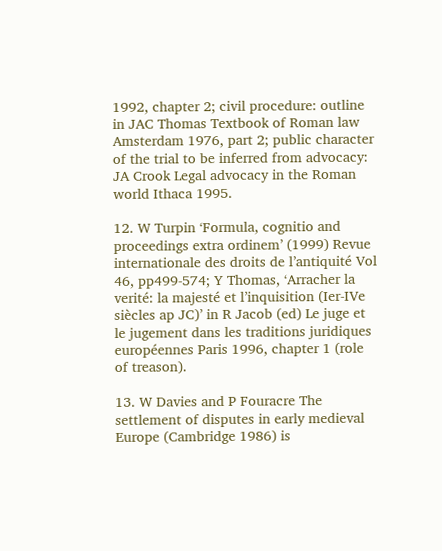1992, chapter 2; civil procedure: outline in JAC Thomas Textbook of Roman law Amsterdam 1976, part 2; public character of the trial to be inferred from advocacy: JA Crook Legal advocacy in the Roman world Ithaca 1995.

12. W Turpin ‘Formula, cognitio and proceedings extra ordinem’ (1999) Revue internationale des droits de l’antiquité Vol 46, pp499-574; Y Thomas, ‘Arracher la verité: la majesté et l’inquisition (Ier-IVe siècles ap JC)’ in R Jacob (ed) Le juge et le jugement dans les traditions juridiques européennes Paris 1996, chapter 1 (role of treason).

13. W Davies and P Fouracre The settlement of disputes in early medieval Europe (Cambridge 1986) is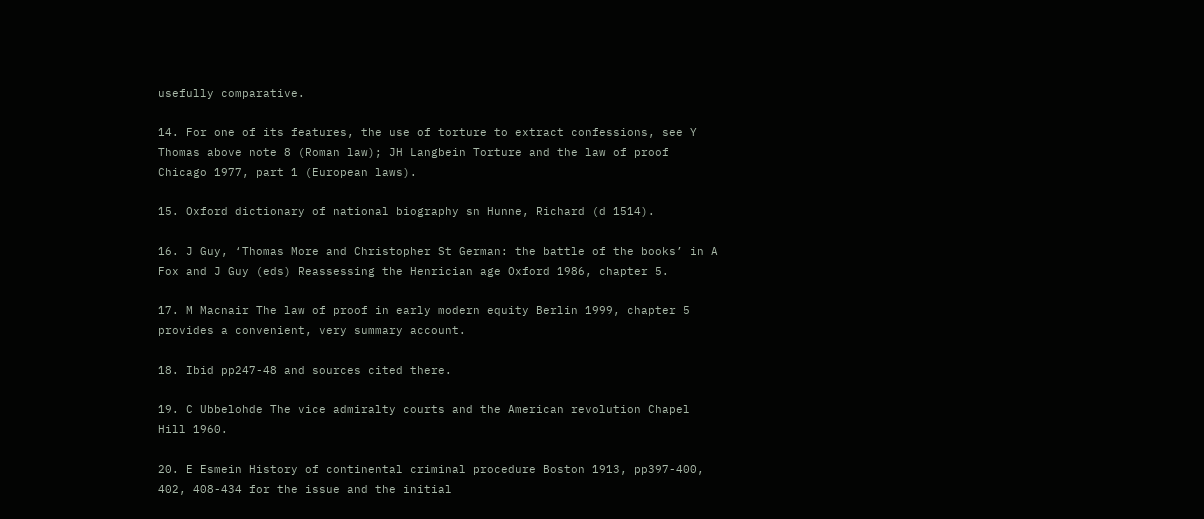usefully comparative.

14. For one of its features, the use of torture to extract confessions, see Y Thomas above note 8 (Roman law); JH Langbein Torture and the law of proof Chicago 1977, part 1 (European laws).

15. Oxford dictionary of national biography sn Hunne, Richard (d 1514).

16. J Guy, ‘Thomas More and Christopher St German: the battle of the books’ in A Fox and J Guy (eds) Reassessing the Henrician age Oxford 1986, chapter 5.

17. M Macnair The law of proof in early modern equity Berlin 1999, chapter 5 provides a convenient, very summary account.

18. Ibid pp247-48 and sources cited there.

19. C Ubbelohde The vice admiralty courts and the American revolution Chapel Hill 1960.

20. E Esmein History of continental criminal procedure Boston 1913, pp397-400, 402, 408-434 for the issue and the initial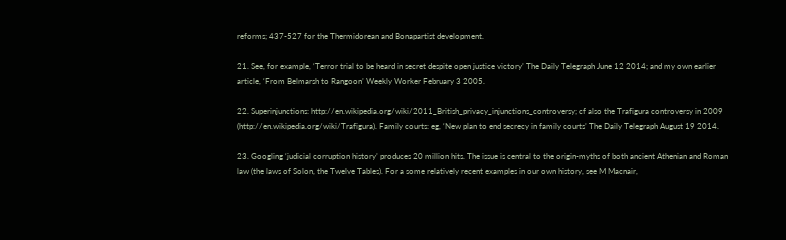reforms; 437-527 for the Thermidorean and Bonapartist development.

21. See, for example, ‘Terror trial to be heard in secret despite open justice victory’ The Daily Telegraph June 12 2014; and my own earlier article, ‘From Belmarsh to Rangoon’ Weekly Worker February 3 2005.

22. Superinjunctions: http://en.wikipedia.org/wiki/2011_British_privacy_injunctions_controversy; cf also the Trafigura controversy in 2009 (http://en.wikipedia.org/wiki/Trafigura). Family courts: eg, ‘New plan to end secrecy in family courts’ The Daily Telegraph August 19 2014.

23. Googling ‘judicial corruption history’ produces 20 million hits. The issue is central to the origin-myths of both ancient Athenian and Roman law (the laws of Solon, the Twelve Tables). For a some relatively recent examples in our own history, see M Macnair,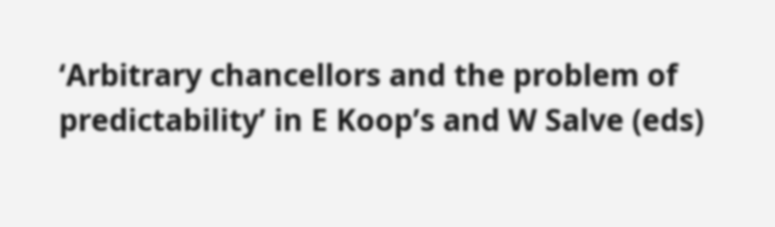‘Arbitrary chancellors and the problem of predictability’ in E Koop’s and W Salve (eds)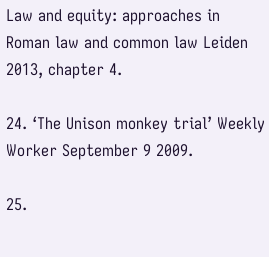Law and equity: approaches in Roman law and common law Leiden 2013, chapter 4.

24. ‘The Unison monkey trial’ Weekly Worker September 9 2009.

25.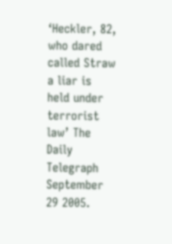‘Heckler, 82, who dared called Straw a liar is held under terrorist law’ The Daily Telegraph September 29 2005.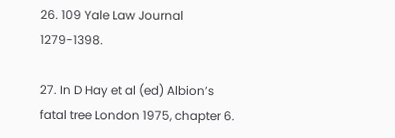26. 109 Yale Law Journal 1279-1398.

27. In D Hay et al (ed) Albion’s fatal tree London 1975, chapter 6.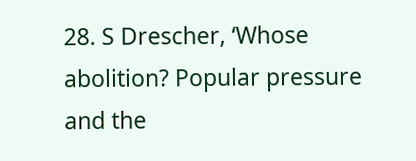28. S Drescher, ‘Whose abolition? Popular pressure and the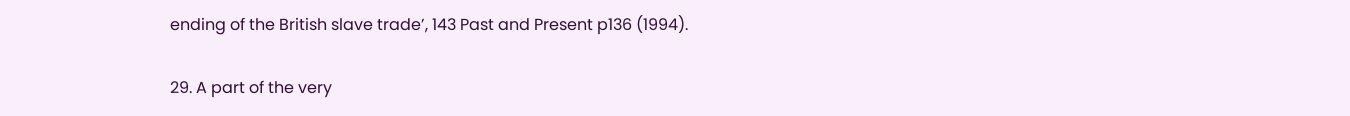ending of the British slave trade’, 143 Past and Present p136 (1994).

29. A part of the very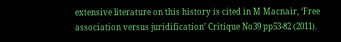extensive literature on this history is cited in M Macnair, ‘Free association versus juridification’ Critique No39 pp53-82 (2011).